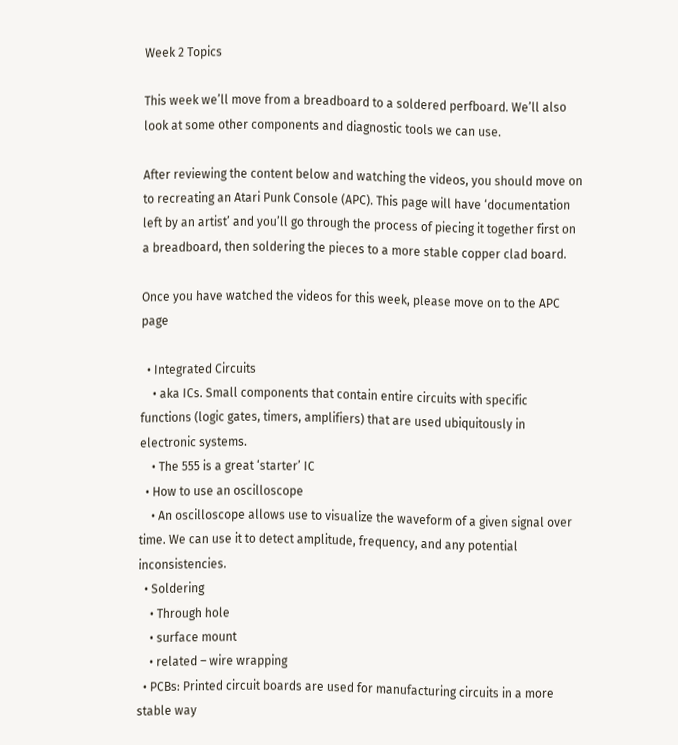Week 2 Topics

This week we’ll move from a breadboard to a soldered perfboard. We’ll also look at some other components and diagnostic tools we can use.

After reviewing the content below and watching the videos, you should move on to recreating an Atari Punk Console (APC). This page will have ‘documentation left by an artist’ and you’ll go through the process of piecing it together first on a breadboard, then soldering the pieces to a more stable copper clad board.

Once you have watched the videos for this week, please move on to the APC page

  • Integrated Circuits
    • aka ICs. Small components that contain entire circuits with specific functions (logic gates, timers, amplifiers) that are used ubiquitously in electronic systems.
    • The 555 is a great ‘starter’ IC
  • How to use an oscilloscope
    • An oscilloscope allows use to visualize the waveform of a given signal over time. We can use it to detect amplitude, frequency, and any potential inconsistencies.
  • Soldering
    • Through hole
    • surface mount
    • related – wire wrapping
  • PCBs: Printed circuit boards are used for manufacturing circuits in a more stable way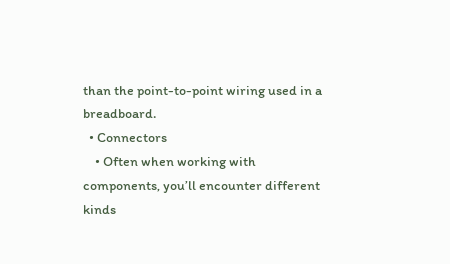than the point-to-point wiring used in a breadboard.
  • Connectors
    • Often when working with components, you’ll encounter different kinds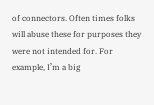of connectors. Often times folks will abuse these for purposes they were not intended for. For example, I’m a big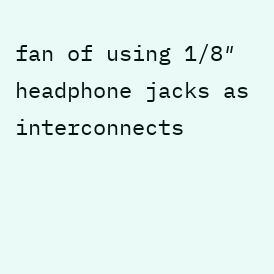fan of using 1/8″ headphone jacks as interconnects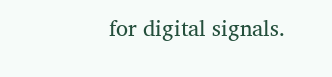for digital signals.